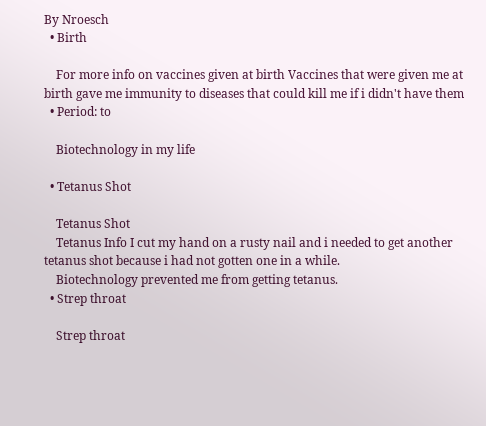By Nroesch
  • Birth

    For more info on vaccines given at birth Vaccines that were given me at birth gave me immunity to diseases that could kill me if i didn't have them
  • Period: to

    Biotechnology in my life

  • Tetanus Shot

    Tetanus Shot
    Tetanus Info I cut my hand on a rusty nail and i needed to get another tetanus shot because i had not gotten one in a while.
    Biotechnology prevented me from getting tetanus.
  • Strep throat

    Strep throat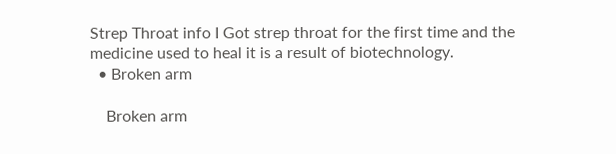Strep Throat info I Got strep throat for the first time and the medicine used to heal it is a result of biotechnology.
  • Broken arm

    Broken arm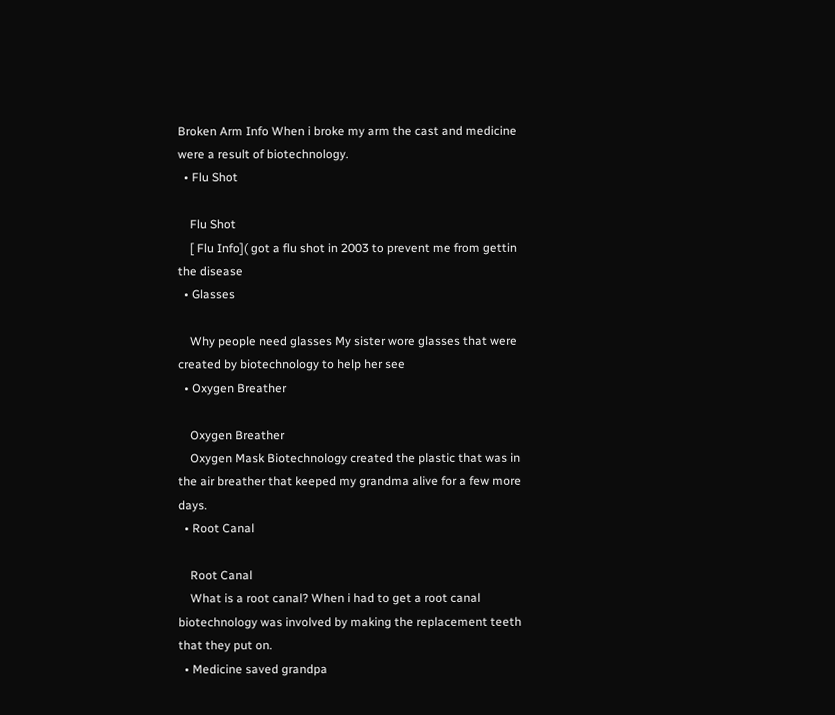Broken Arm Info When i broke my arm the cast and medicine were a result of biotechnology.
  • Flu Shot

    Flu Shot
    [ Flu Info]( got a flu shot in 2003 to prevent me from gettin the disease
  • Glasses

    Why people need glasses My sister wore glasses that were created by biotechnology to help her see
  • Oxygen Breather

    Oxygen Breather
    Oxygen Mask Biotechnology created the plastic that was in the air breather that keeped my grandma alive for a few more days.
  • Root Canal

    Root Canal
    What is a root canal? When i had to get a root canal biotechnology was involved by making the replacement teeth that they put on.
  • Medicine saved grandpa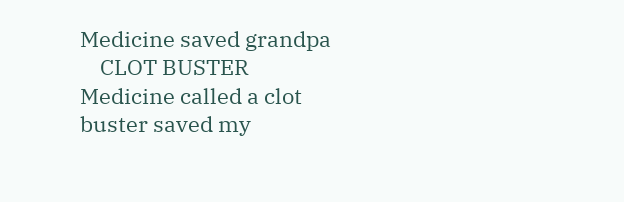Medicine saved grandpa
    CLOT BUSTER Medicine called a clot buster saved my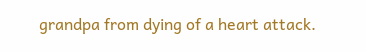grandpa from dying of a heart attack.